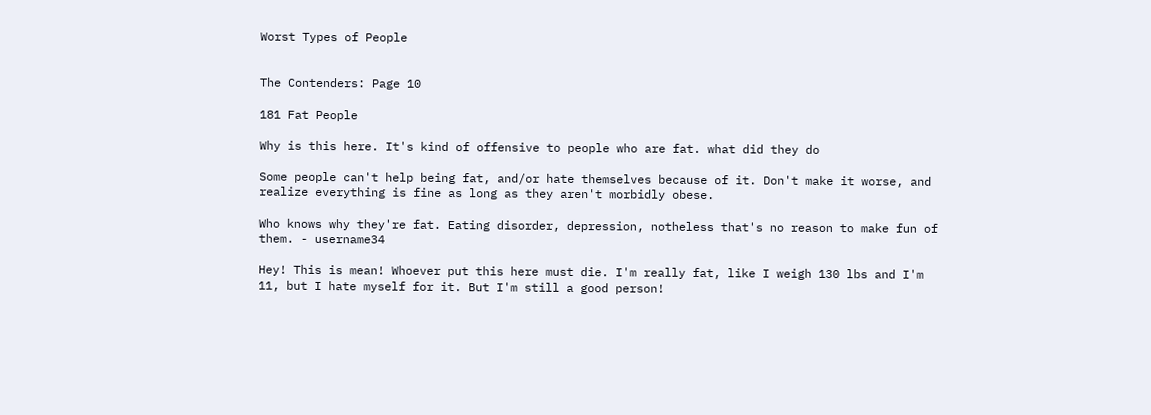Worst Types of People


The Contenders: Page 10

181 Fat People

Why is this here. It's kind of offensive to people who are fat. what did they do

Some people can't help being fat, and/or hate themselves because of it. Don't make it worse, and realize everything is fine as long as they aren't morbidly obese.

Who knows why they're fat. Eating disorder, depression, notheless that's no reason to make fun of them. - username34

Hey! This is mean! Whoever put this here must die. I'm really fat, like I weigh 130 lbs and I'm 11, but I hate myself for it. But I'm still a good person!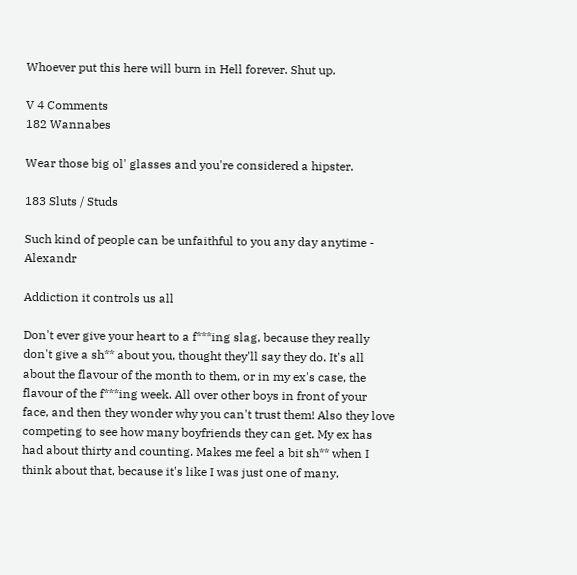Whoever put this here will burn in Hell forever. Shut up.

V 4 Comments
182 Wannabes

Wear those big ol' glasses and you're considered a hipster.

183 Sluts / Studs

Such kind of people can be unfaithful to you any day anytime - Alexandr

Addiction it controls us all

Don't ever give your heart to a f***ing slag, because they really don't give a sh** about you, thought they'll say they do. It's all about the flavour of the month to them, or in my ex's case, the flavour of the f***ing week. All over other boys in front of your face, and then they wonder why you can't trust them! Also they love competing to see how many boyfriends they can get. My ex has had about thirty and counting. Makes me feel a bit sh** when I think about that, because it's like I was just one of many.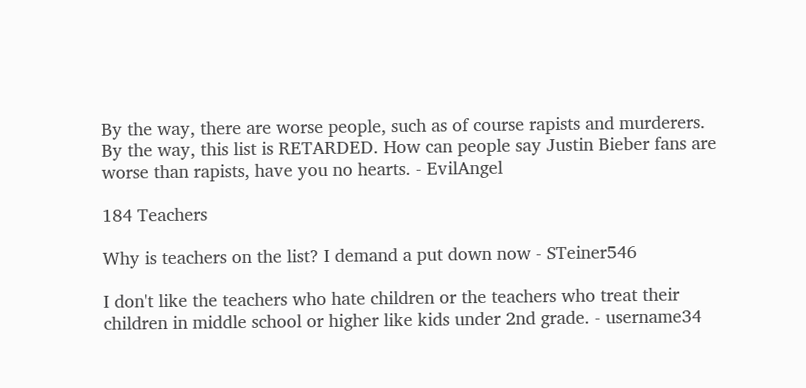By the way, there are worse people, such as of course rapists and murderers.
By the way, this list is RETARDED. How can people say Justin Bieber fans are worse than rapists, have you no hearts. - EvilAngel

184 Teachers

Why is teachers on the list? I demand a put down now - STeiner546

I don't like the teachers who hate children or the teachers who treat their children in middle school or higher like kids under 2nd grade. - username34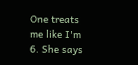One treats me like I'm 6. She says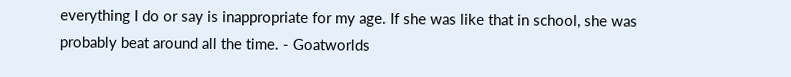everything I do or say is inappropriate for my age. If she was like that in school, she was probably beat around all the time. - Goatworlds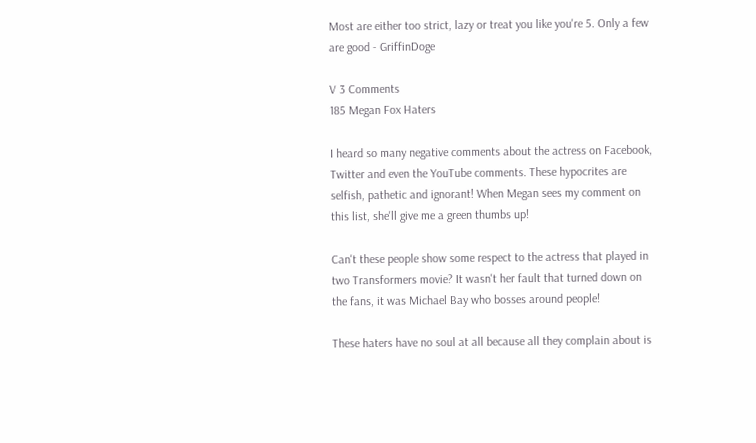Most are either too strict, lazy or treat you like you're 5. Only a few are good - GriffinDoge

V 3 Comments
185 Megan Fox Haters

I heard so many negative comments about the actress on Facebook, Twitter and even the YouTube comments. These hypocrites are selfish, pathetic and ignorant! When Megan sees my comment on this list, she'll give me a green thumbs up!

Can't these people show some respect to the actress that played in two Transformers movie? It wasn't her fault that turned down on the fans, it was Michael Bay who bosses around people!

These haters have no soul at all because all they complain about is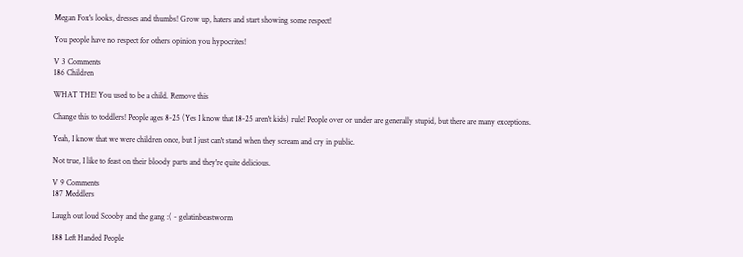Megan Fox's looks, dresses and thumbs! Grow up, haters and start showing some respect!

You people have no respect for others opinion you hypocrites!

V 3 Comments
186 Children

WHAT THE! You used to be a child. Remove this

Change this to toddlers! People ages 8-25 (Yes I know that 18-25 aren't kids) rule! People over or under are generally stupid, but there are many exceptions.

Yeah, I know that we were children once, but I just can't stand when they scream and cry in public.

Not true, I like to feast on their bloody parts and they're quite delicious.

V 9 Comments
187 Meddlers

Laugh out loud Scooby and the gang :( - gelatinbeastworm

188 Left Handed People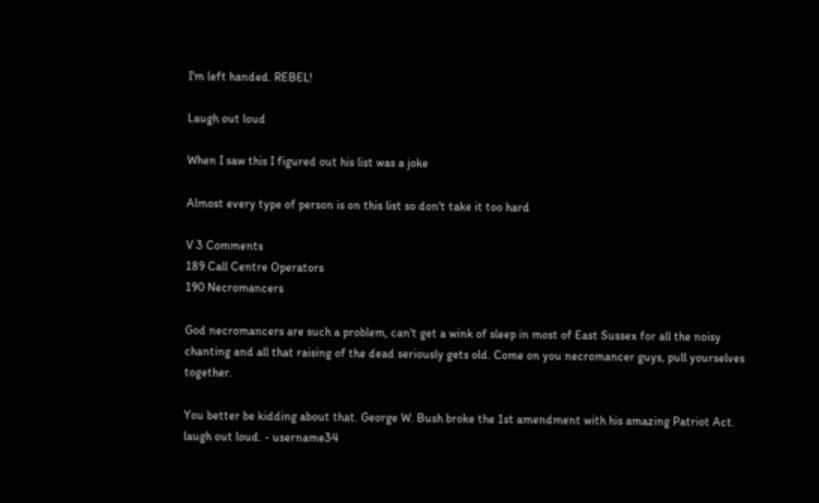I'm left handed. REBEL!

Laugh out loud

When I saw this I figured out his list was a joke

Almost every type of person is on this list so don't take it too hard

V 3 Comments
189 Call Centre Operators
190 Necromancers

God necromancers are such a problem, can't get a wink of sleep in most of East Sussex for all the noisy chanting and all that raising of the dead seriously gets old. Come on you necromancer guys, pull yourselves together.

You better be kidding about that. George W. Bush broke the 1st amendment with his amazing Patriot Act. laugh out loud. - username34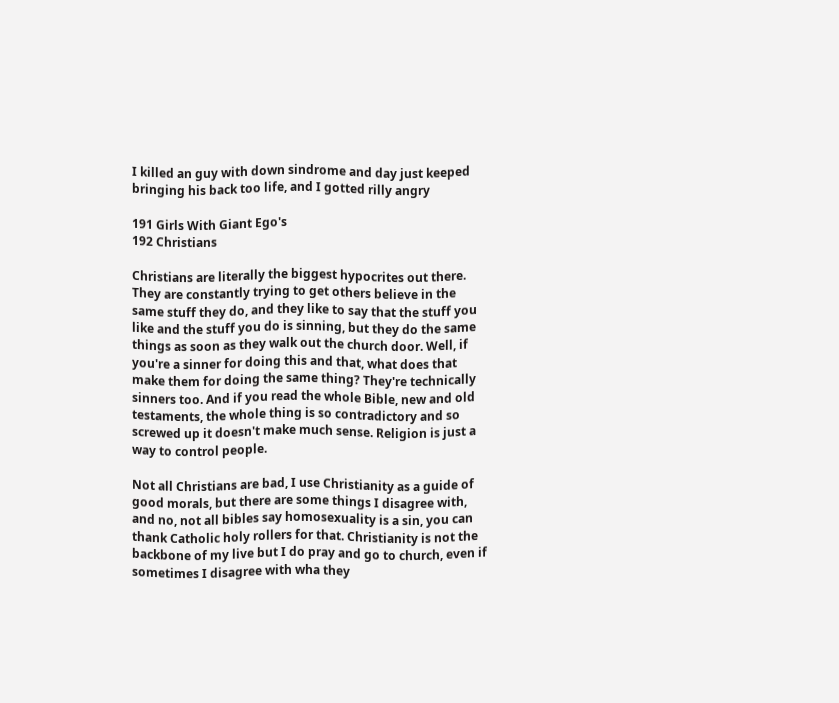I killed an guy with down sindrome and day just keeped bringing his back too life, and I gotted rilly angry

191 Girls With Giant Ego's
192 Christians

Christians are literally the biggest hypocrites out there. They are constantly trying to get others believe in the same stuff they do, and they like to say that the stuff you like and the stuff you do is sinning, but they do the same things as soon as they walk out the church door. Well, if you're a sinner for doing this and that, what does that make them for doing the same thing? They're technically sinners too. And if you read the whole Bible, new and old testaments, the whole thing is so contradictory and so screwed up it doesn't make much sense. Religion is just a way to control people.

Not all Christians are bad, I use Christianity as a guide of good morals, but there are some things I disagree with, and no, not all bibles say homosexuality is a sin, you can thank Catholic holy rollers for that. Christianity is not the backbone of my live but I do pray and go to church, even if sometimes I disagree with wha they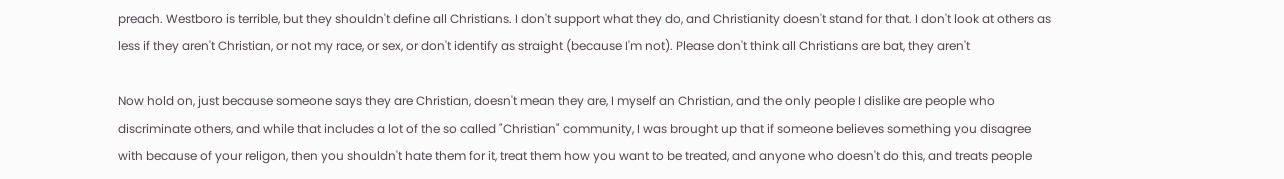preach. Westboro is terrible, but they shouldn't define all Christians. I don't support what they do, and Christianity doesn't stand for that. I don't look at others as less if they aren't Christian, or not my race, or sex, or don't identify as straight (because I'm not). Please don't think all Christians are bat, they aren't

Now hold on, just because someone says they are Christian, doesn't mean they are, I myself an Christian, and the only people I dislike are people who discriminate others, and while that includes a lot of the so called "Christian" community, I was brought up that if someone believes something you disagree with because of your religon, then you shouldn't hate them for it, treat them how you want to be treated, and anyone who doesn't do this, and treats people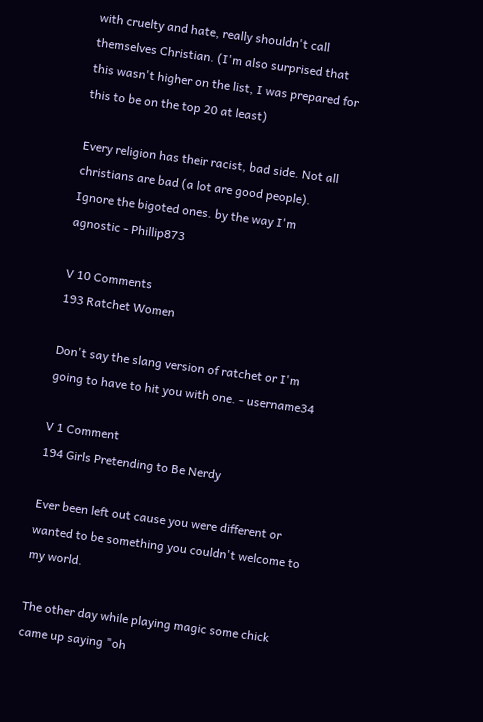with cruelty and hate, really shouldn't call themselves Christian. (I'm also surprised that this wasn't higher on the list, I was prepared for this to be on the top 20 at least)

Every religion has their racist, bad side. Not all christians are bad (a lot are good people). Ignore the bigoted ones. by the way I'm agnostic - Phillip873

V 10 Comments
193 Ratchet Women

Don't say the slang version of ratchet or I'm going to have to hit you with one. - username34

V 1 Comment
194 Girls Pretending to Be Nerdy

Ever been left out cause you were different or wanted to be something you couldn't welcome to my world.

The other day while playing magic some chick came up saying "oh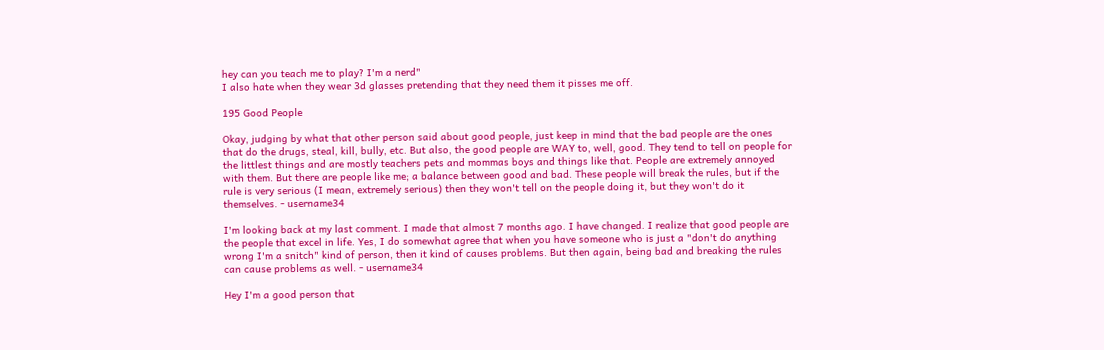hey can you teach me to play? I'm a nerd"
I also hate when they wear 3d glasses pretending that they need them it pisses me off.

195 Good People

Okay, judging by what that other person said about good people, just keep in mind that the bad people are the ones that do the drugs, steal, kill, bully, etc. But also, the good people are WAY to, well, good. They tend to tell on people for the littlest things and are mostly teachers pets and mommas boys and things like that. People are extremely annoyed with them. But there are people like me; a balance between good and bad. These people will break the rules, but if the rule is very serious (I mean, extremely serious) then they won't tell on the people doing it, but they won't do it themselves. - username34

I'm looking back at my last comment. I made that almost 7 months ago. I have changed. I realize that good people are the people that excel in life. Yes, I do somewhat agree that when you have someone who is just a "don't do anything wrong I'm a snitch" kind of person, then it kind of causes problems. But then again, being bad and breaking the rules can cause problems as well. - username34

Hey I'm a good person that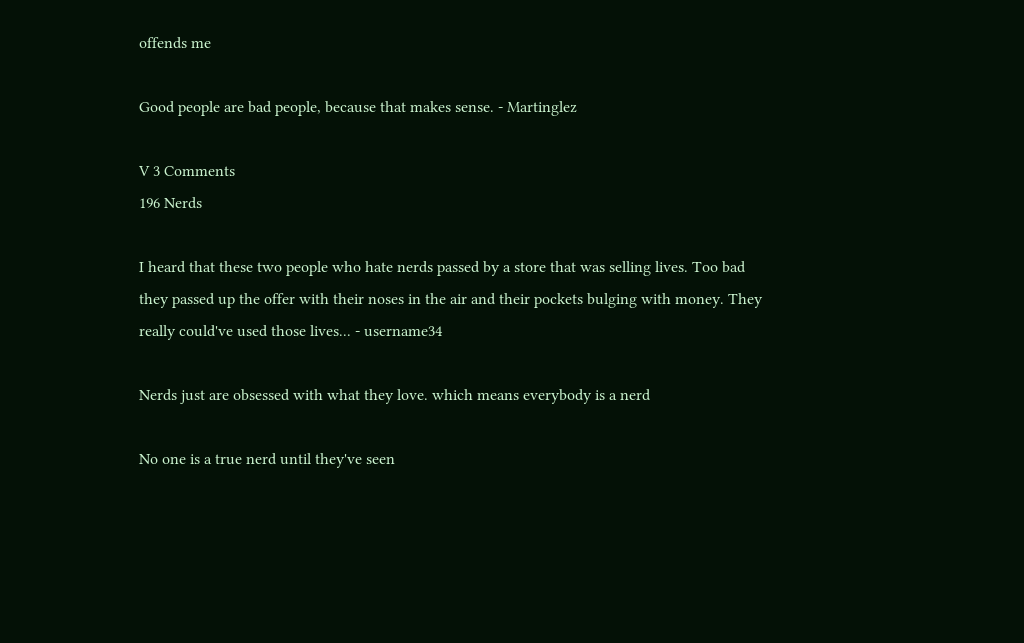offends me

Good people are bad people, because that makes sense. - Martinglez

V 3 Comments
196 Nerds

I heard that these two people who hate nerds passed by a store that was selling lives. Too bad they passed up the offer with their noses in the air and their pockets bulging with money. They really could've used those lives... - username34

Nerds just are obsessed with what they love. which means everybody is a nerd

No one is a true nerd until they've seen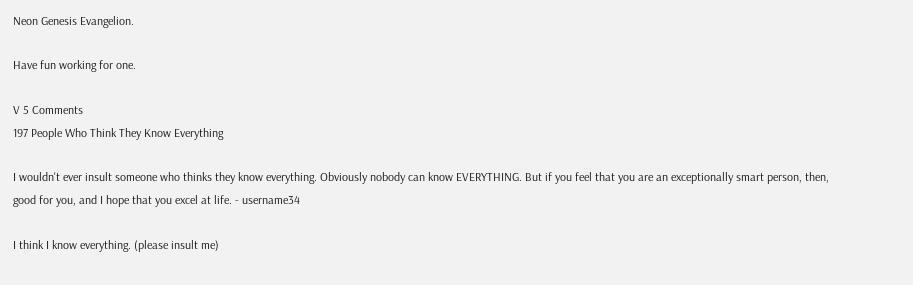Neon Genesis Evangelion.

Have fun working for one.

V 5 Comments
197 People Who Think They Know Everything

I wouldn't ever insult someone who thinks they know everything. Obviously nobody can know EVERYTHING. But if you feel that you are an exceptionally smart person, then, good for you, and I hope that you excel at life. - username34

I think I know everything. (please insult me)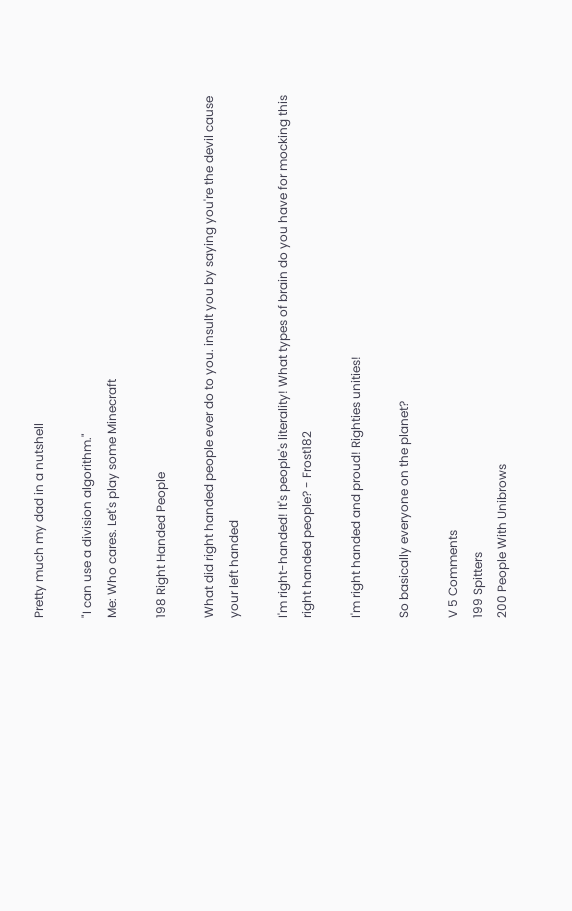Pretty much my dad in a nutshell

"I can use a division algorithm."
Me: Who cares. Let's play some Minecraft

198 Right Handed People

What did right handed people ever do to you. insult you by saying you're the devil cause your left handed

I'm right-handed! It's people's literality! What types of brain do you have for mocking this right handed people? - Frost182

I'm right handed and proud! Righties unities!

So basically everyone on the planet?

V 5 Comments
199 Spitters
200 People With Unibrows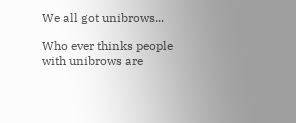We all got unibrows...

Who ever thinks people with unibrows are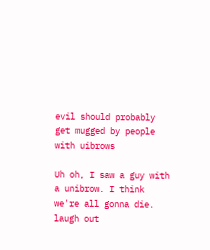evil should probably get mugged by people with uibrows

Uh oh, I saw a guy with a unibrow. I think we're all gonna die. laugh out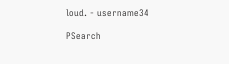loud. - username34

PSearch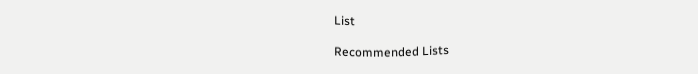List

Recommended Lists